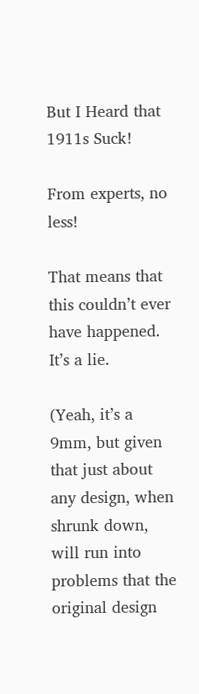But I Heard that 1911s Suck!

From experts, no less!

That means that this couldn’t ever have happened. It’s a lie.

(Yeah, it’s a 9mm, but given that just about any design, when shrunk down, will run into problems that the original design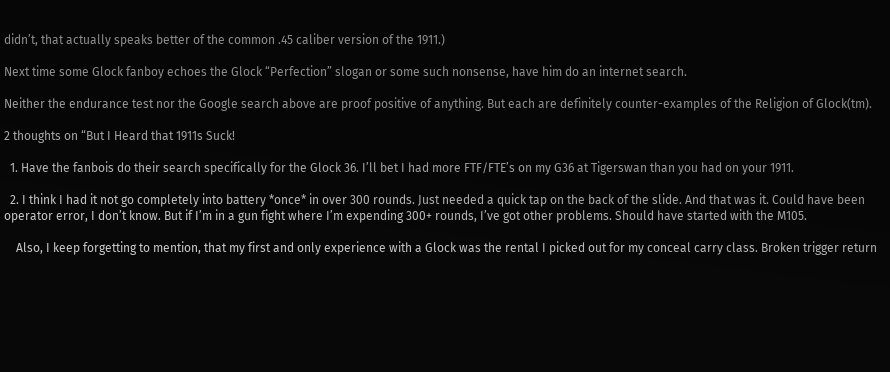didn’t, that actually speaks better of the common .45 caliber version of the 1911.)

Next time some Glock fanboy echoes the Glock “Perfection” slogan or some such nonsense, have him do an internet search.

Neither the endurance test nor the Google search above are proof positive of anything. But each are definitely counter-examples of the Religion of Glock(tm).

2 thoughts on “But I Heard that 1911s Suck!

  1. Have the fanbois do their search specifically for the Glock 36. I’ll bet I had more FTF/FTE’s on my G36 at Tigerswan than you had on your 1911.

  2. I think I had it not go completely into battery *once* in over 300 rounds. Just needed a quick tap on the back of the slide. And that was it. Could have been operator error, I don’t know. But if I’m in a gun fight where I’m expending 300+ rounds, I’ve got other problems. Should have started with the M105.

    Also, I keep forgetting to mention, that my first and only experience with a Glock was the rental I picked out for my conceal carry class. Broken trigger return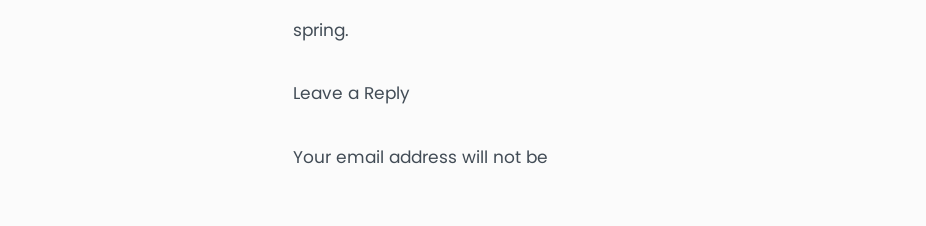spring.

Leave a Reply

Your email address will not be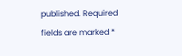published. Required fields are marked *